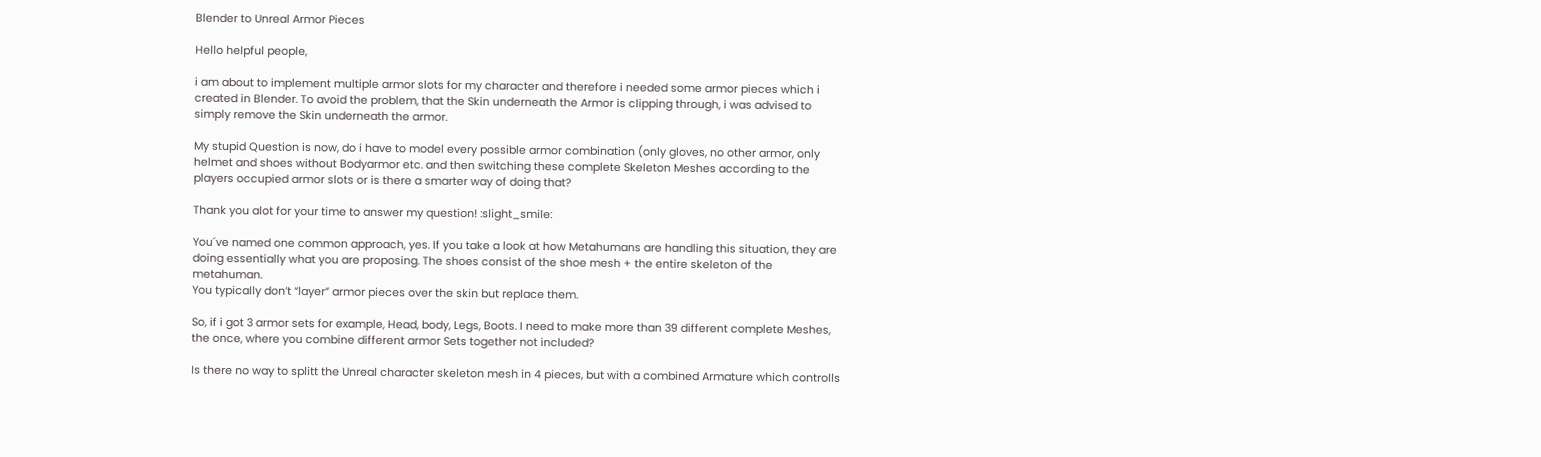Blender to Unreal Armor Pieces

Hello helpful people,

i am about to implement multiple armor slots for my character and therefore i needed some armor pieces which i created in Blender. To avoid the problem, that the Skin underneath the Armor is clipping through, i was advised to simply remove the Skin underneath the armor.

My stupid Question is now, do i have to model every possible armor combination (only gloves, no other armor, only helmet and shoes without Bodyarmor etc. and then switching these complete Skeleton Meshes according to the players occupied armor slots or is there a smarter way of doing that?

Thank you alot for your time to answer my question! :slight_smile:

You´ve named one common approach, yes. If you take a look at how Metahumans are handling this situation, they are doing essentially what you are proposing. The shoes consist of the shoe mesh + the entire skeleton of the metahuman.
You typically don’t “layer” armor pieces over the skin but replace them.

So, if i got 3 armor sets for example, Head, body, Legs, Boots. I need to make more than 39 different complete Meshes, the once, where you combine different armor Sets together not included?

Is there no way to splitt the Unreal character skeleton mesh in 4 pieces, but with a combined Armature which controlls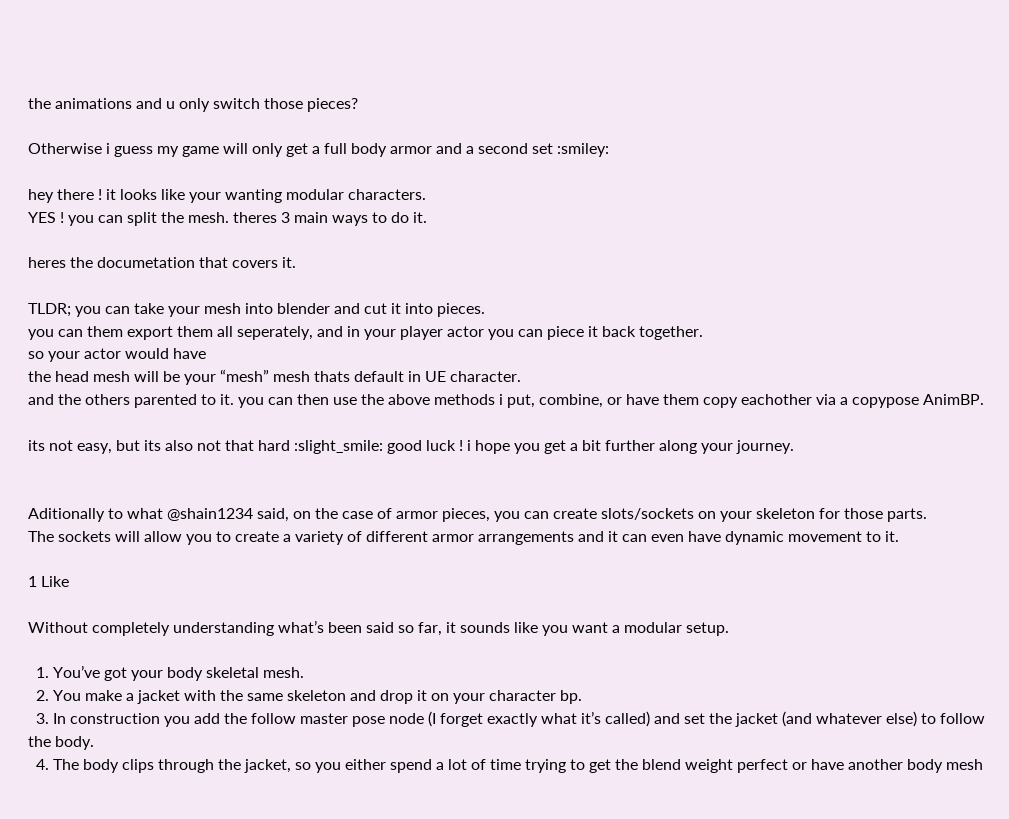the animations and u only switch those pieces?

Otherwise i guess my game will only get a full body armor and a second set :smiley:

hey there ! it looks like your wanting modular characters.
YES ! you can split the mesh. theres 3 main ways to do it.

heres the documetation that covers it.

TLDR; you can take your mesh into blender and cut it into pieces.
you can them export them all seperately, and in your player actor you can piece it back together.
so your actor would have
the head mesh will be your “mesh” mesh thats default in UE character.
and the others parented to it. you can then use the above methods i put, combine, or have them copy eachother via a copypose AnimBP.

its not easy, but its also not that hard :slight_smile: good luck ! i hope you get a bit further along your journey.


Aditionally to what @shain1234 said, on the case of armor pieces, you can create slots/sockets on your skeleton for those parts.
The sockets will allow you to create a variety of different armor arrangements and it can even have dynamic movement to it.

1 Like

Without completely understanding what’s been said so far, it sounds like you want a modular setup.

  1. You’ve got your body skeletal mesh.
  2. You make a jacket with the same skeleton and drop it on your character bp.
  3. In construction you add the follow master pose node (I forget exactly what it’s called) and set the jacket (and whatever else) to follow the body.
  4. The body clips through the jacket, so you either spend a lot of time trying to get the blend weight perfect or have another body mesh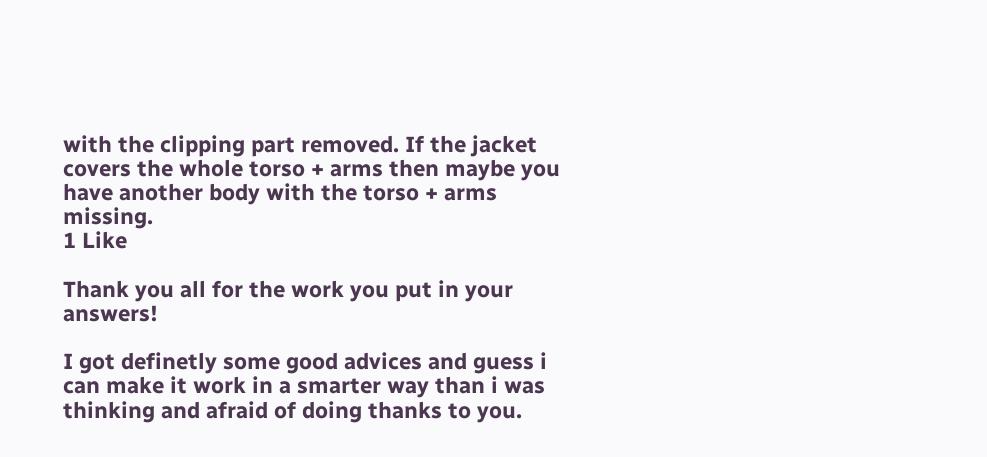with the clipping part removed. If the jacket covers the whole torso + arms then maybe you have another body with the torso + arms missing.
1 Like

Thank you all for the work you put in your answers!

I got definetly some good advices and guess i can make it work in a smarter way than i was thinking and afraid of doing thanks to you.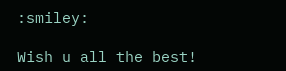:smiley:

Wish u all the best!